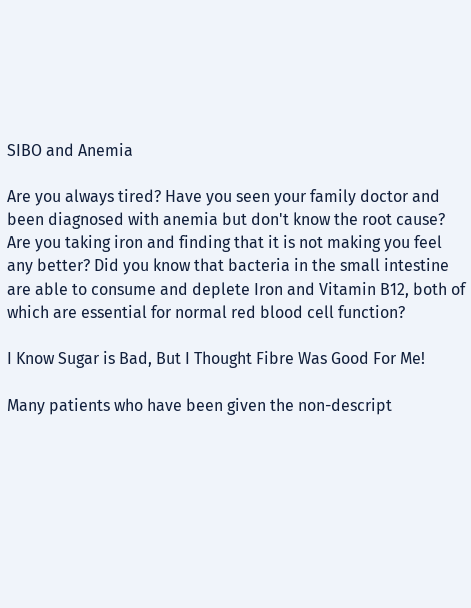SIBO and Anemia

Are you always tired? Have you seen your family doctor and been diagnosed with anemia but don't know the root cause? Are you taking iron and finding that it is not making you feel any better? Did you know that bacteria in the small intestine are able to consume and deplete Iron and Vitamin B12, both of which are essential for normal red blood cell function?

I Know Sugar is Bad, But I Thought Fibre Was Good For Me!

Many patients who have been given the non-descript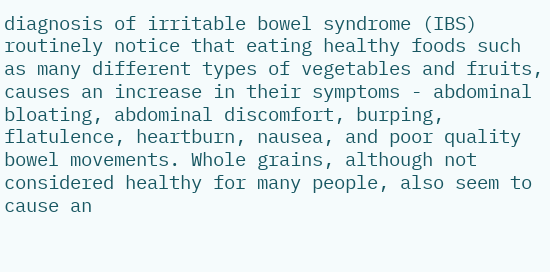diagnosis of irritable bowel syndrome (IBS) routinely notice that eating healthy foods such as many different types of vegetables and fruits, causes an increase in their symptoms - abdominal bloating, abdominal discomfort, burping, flatulence, heartburn, nausea, and poor quality bowel movements. Whole grains, although not considered healthy for many people, also seem to cause an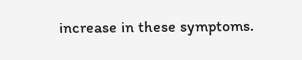increase in these symptoms.